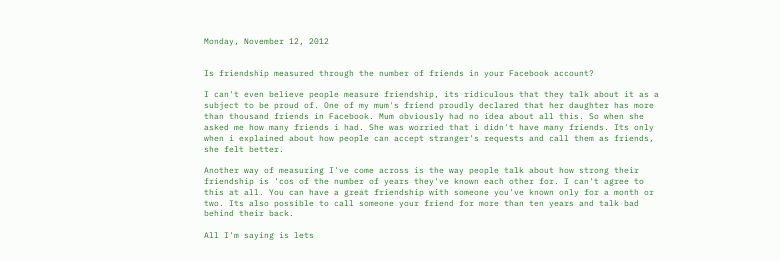Monday, November 12, 2012


Is friendship measured through the number of friends in your Facebook account?

I can't even believe people measure friendship, its ridiculous that they talk about it as a subject to be proud of. One of my mum's friend proudly declared that her daughter has more than thousand friends in Facebook. Mum obviously had no idea about all this. So when she asked me how many friends i had. She was worried that i didn't have many friends. Its only when i explained about how people can accept stranger's requests and call them as friends, she felt better.

Another way of measuring I've come across is the way people talk about how strong their friendship is 'cos of the number of years they've known each other for. I can't agree to this at all. You can have a great friendship with someone you've known only for a month or two. Its also possible to call someone your friend for more than ten years and talk bad behind their back.

All I'm saying is lets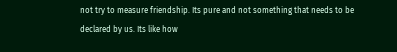not try to measure friendship. Its pure and not something that needs to be declared by us. Its like how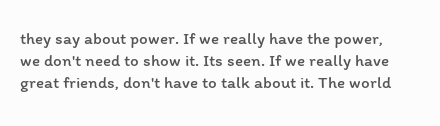they say about power. If we really have the power, we don't need to show it. Its seen. If we really have great friends, don't have to talk about it. The world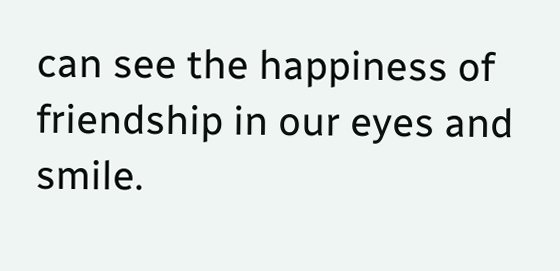can see the happiness of friendship in our eyes and smile.